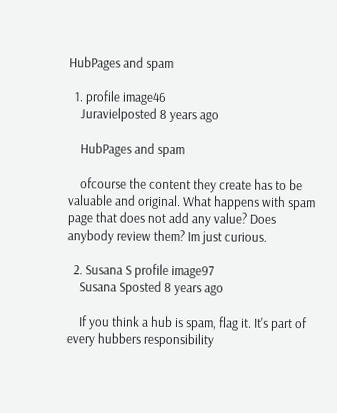HubPages and spam

  1. profile image46
    Juravielposted 8 years ago

    HubPages and spam

    ofcourse the content they create has to be valuable and original. What happens with spam page that does not add any value? Does anybody review them? Im just curious.

  2. Susana S profile image97
    Susana Sposted 8 years ago

    If you think a hub is spam, flag it. It's part of every hubbers responsibility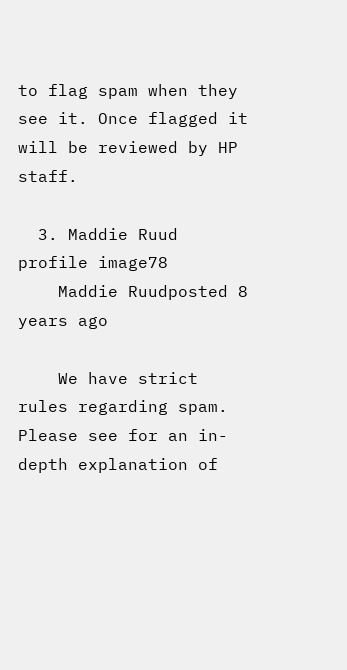to flag spam when they see it. Once flagged it will be reviewed by HP staff.

  3. Maddie Ruud profile image78
    Maddie Ruudposted 8 years ago

    We have strict rules regarding spam.  Please see for an in-depth explanation of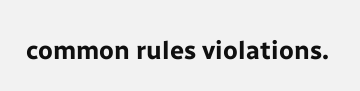common rules violations.